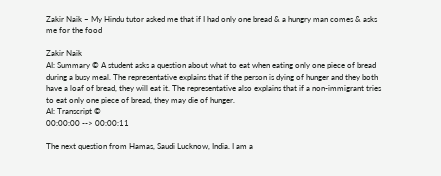Zakir Naik – My Hindu tutor asked me that if I had only one bread & a hungry man comes & asks me for the food

Zakir Naik
AI: Summary © A student asks a question about what to eat when eating only one piece of bread during a busy meal. The representative explains that if the person is dying of hunger and they both have a loaf of bread, they will eat it. The representative also explains that if a non-immigrant tries to eat only one piece of bread, they may die of hunger.
AI: Transcript ©
00:00:00 --> 00:00:11

The next question from Hamas, Saudi Lucknow, India. I am a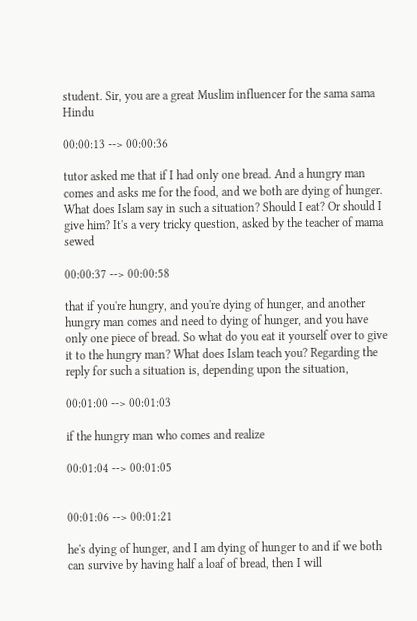student. Sir, you are a great Muslim influencer for the sama sama Hindu

00:00:13 --> 00:00:36

tutor asked me that if I had only one bread. And a hungry man comes and asks me for the food, and we both are dying of hunger. What does Islam say in such a situation? Should I eat? Or should I give him? It's a very tricky question, asked by the teacher of mama sewed

00:00:37 --> 00:00:58

that if you're hungry, and you're dying of hunger, and another hungry man comes and need to dying of hunger, and you have only one piece of bread. So what do you eat it yourself over to give it to the hungry man? What does Islam teach you? Regarding the reply for such a situation is, depending upon the situation,

00:01:00 --> 00:01:03

if the hungry man who comes and realize

00:01:04 --> 00:01:05


00:01:06 --> 00:01:21

he's dying of hunger, and I am dying of hunger to and if we both can survive by having half a loaf of bread, then I will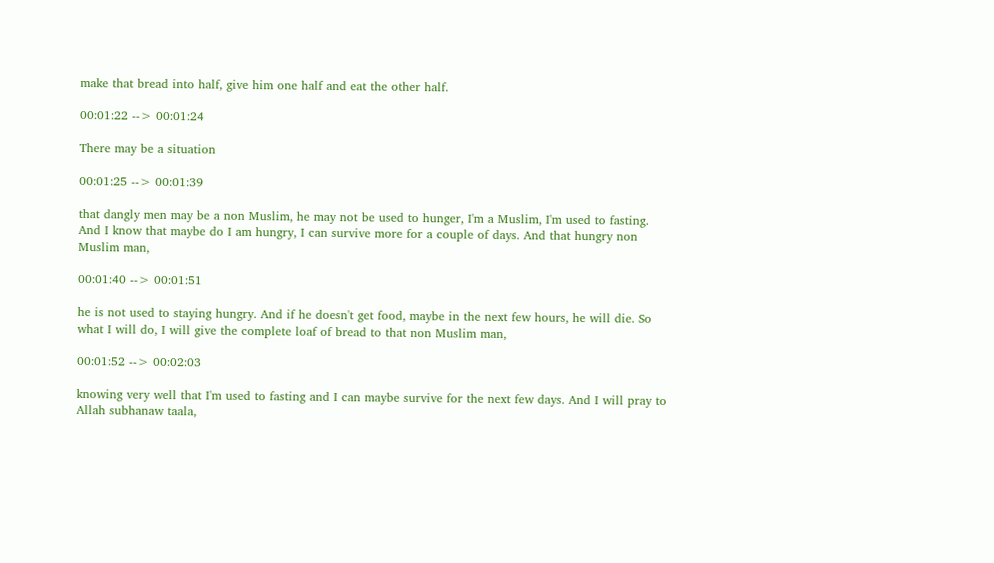make that bread into half, give him one half and eat the other half.

00:01:22 --> 00:01:24

There may be a situation

00:01:25 --> 00:01:39

that dangly men may be a non Muslim, he may not be used to hunger, I'm a Muslim, I'm used to fasting. And I know that maybe do I am hungry, I can survive more for a couple of days. And that hungry non Muslim man,

00:01:40 --> 00:01:51

he is not used to staying hungry. And if he doesn't get food, maybe in the next few hours, he will die. So what I will do, I will give the complete loaf of bread to that non Muslim man,

00:01:52 --> 00:02:03

knowing very well that I'm used to fasting and I can maybe survive for the next few days. And I will pray to Allah subhanaw taala,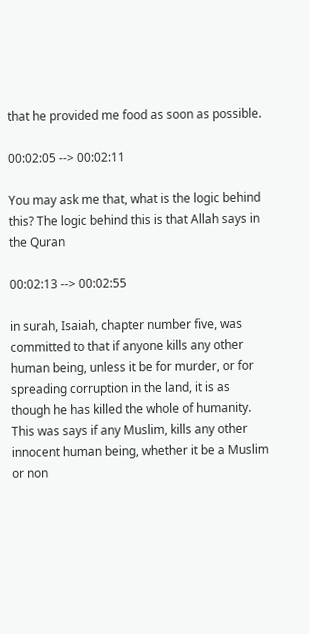that he provided me food as soon as possible.

00:02:05 --> 00:02:11

You may ask me that, what is the logic behind this? The logic behind this is that Allah says in the Quran

00:02:13 --> 00:02:55

in surah, Isaiah, chapter number five, was committed to that if anyone kills any other human being, unless it be for murder, or for spreading corruption in the land, it is as though he has killed the whole of humanity. This was says if any Muslim, kills any other innocent human being, whether it be a Muslim or non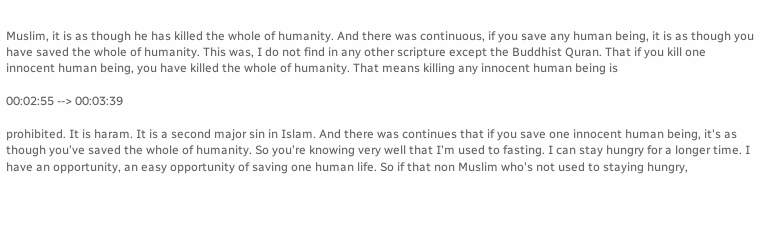Muslim, it is as though he has killed the whole of humanity. And there was continuous, if you save any human being, it is as though you have saved the whole of humanity. This was, I do not find in any other scripture except the Buddhist Quran. That if you kill one innocent human being, you have killed the whole of humanity. That means killing any innocent human being is

00:02:55 --> 00:03:39

prohibited. It is haram. It is a second major sin in Islam. And there was continues that if you save one innocent human being, it's as though you've saved the whole of humanity. So you're knowing very well that I'm used to fasting. I can stay hungry for a longer time. I have an opportunity, an easy opportunity of saving one human life. So if that non Muslim who's not used to staying hungry,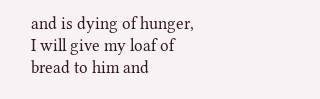and is dying of hunger, I will give my loaf of bread to him and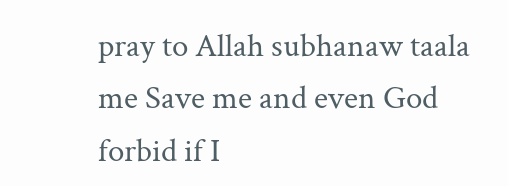pray to Allah subhanaw taala me Save me and even God forbid if I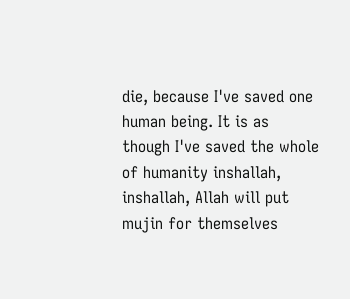die, because I've saved one human being. It is as though I've saved the whole of humanity inshallah, inshallah, Allah will put mujin for themselves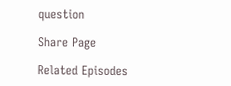question

Share Page

Related Episodes